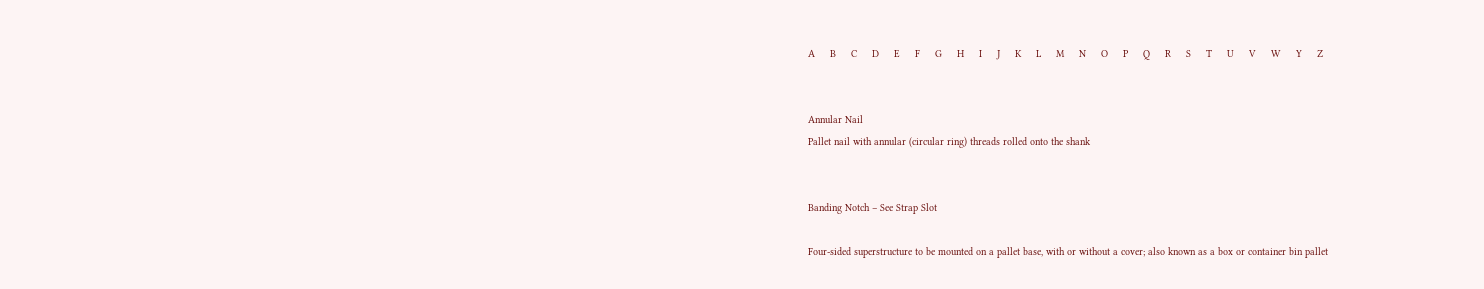A     B     C     D     E     F     G     H     I     J     K     L     M     N     O     P     Q     R     S     T     U     V     W     Y     Z


Annular Nail
Pallet nail with annular (circular ring) threads rolled onto the shank


Banding Notch – See Strap Slot

Four-sided superstructure to be mounted on a pallet base, with or without a cover; also known as a box or container bin pallet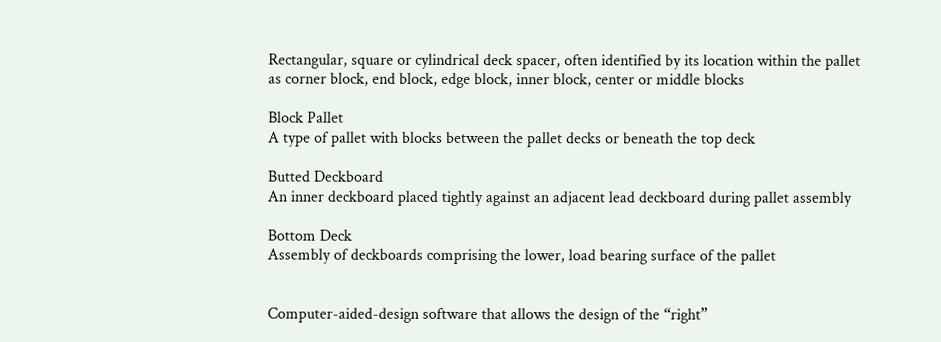Rectangular, square or cylindrical deck spacer, often identified by its location within the pallet as corner block, end block, edge block, inner block, center or middle blocks

Block Pallet
A type of pallet with blocks between the pallet decks or beneath the top deck

Butted Deckboard
An inner deckboard placed tightly against an adjacent lead deckboard during pallet assembly

Bottom Deck
Assembly of deckboards comprising the lower, load bearing surface of the pallet


Computer-aided-design software that allows the design of the “right”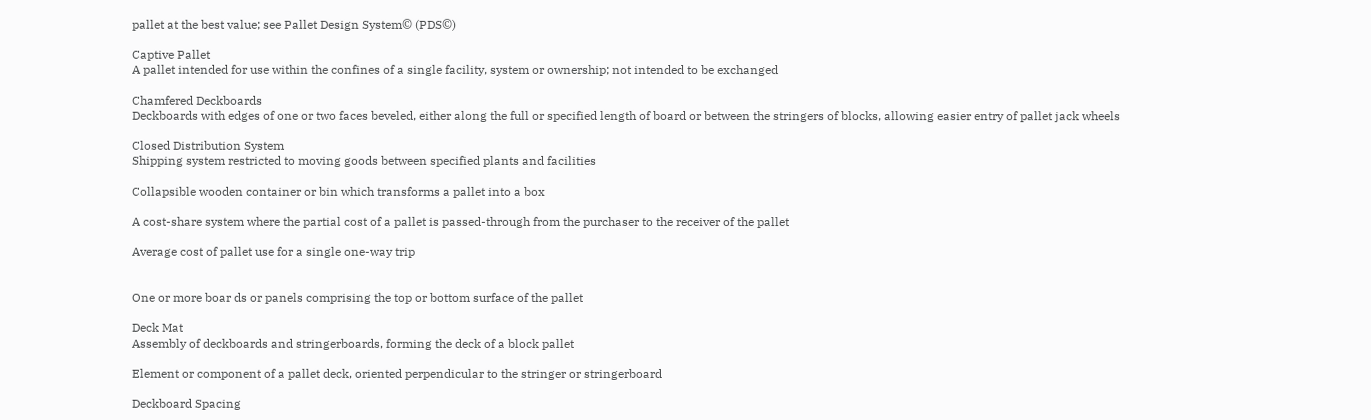pallet at the best value; see Pallet Design System© (PDS©)

Captive Pallet
A pallet intended for use within the confines of a single facility, system or ownership; not intended to be exchanged

Chamfered Deckboards
Deckboards with edges of one or two faces beveled, either along the full or specified length of board or between the stringers of blocks, allowing easier entry of pallet jack wheels

Closed Distribution System
Shipping system restricted to moving goods between specified plants and facilities

Collapsible wooden container or bin which transforms a pallet into a box

A cost-share system where the partial cost of a pallet is passed-through from the purchaser to the receiver of the pallet

Average cost of pallet use for a single one-way trip


One or more boar ds or panels comprising the top or bottom surface of the pallet

Deck Mat
Assembly of deckboards and stringerboards, forming the deck of a block pallet

Element or component of a pallet deck, oriented perpendicular to the stringer or stringerboard

Deckboard Spacing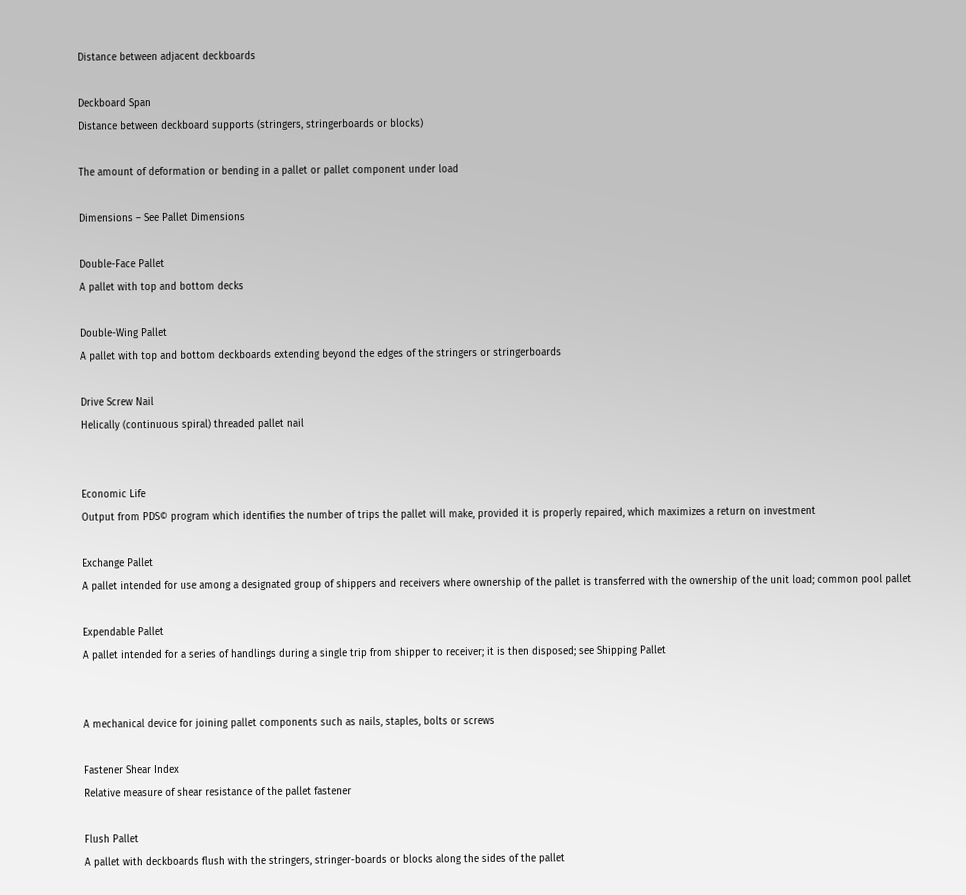Distance between adjacent deckboards

Deckboard Span
Distance between deckboard supports (stringers, stringerboards or blocks)

The amount of deformation or bending in a pallet or pallet component under load

Dimensions – See Pallet Dimensions

Double-Face Pallet
A pallet with top and bottom decks

Double-Wing Pallet
A pallet with top and bottom deckboards extending beyond the edges of the stringers or stringerboards

Drive Screw Nail
Helically (continuous spiral) threaded pallet nail


Economic Life
Output from PDS© program which identifies the number of trips the pallet will make, provided it is properly repaired, which maximizes a return on investment

Exchange Pallet
A pallet intended for use among a designated group of shippers and receivers where ownership of the pallet is transferred with the ownership of the unit load; common pool pallet

Expendable Pallet
A pallet intended for a series of handlings during a single trip from shipper to receiver; it is then disposed; see Shipping Pallet


A mechanical device for joining pallet components such as nails, staples, bolts or screws

Fastener Shear Index
Relative measure of shear resistance of the pallet fastener

Flush Pallet
A pallet with deckboards flush with the stringers, stringer-boards or blocks along the sides of the pallet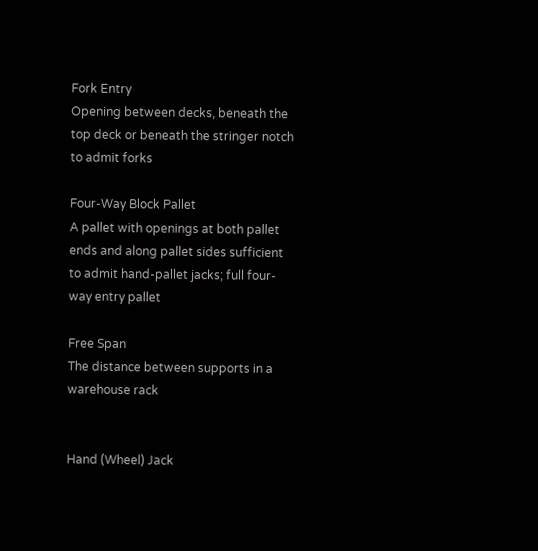Fork Entry
Opening between decks, beneath the top deck or beneath the stringer notch to admit forks

Four-Way Block Pallet
A pallet with openings at both pallet ends and along pallet sides sufficient to admit hand-pallet jacks; full four-way entry pallet

Free Span
The distance between supports in a warehouse rack


Hand (Wheel) Jack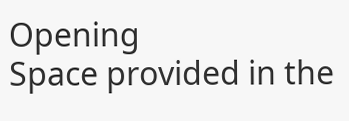Opening
Space provided in the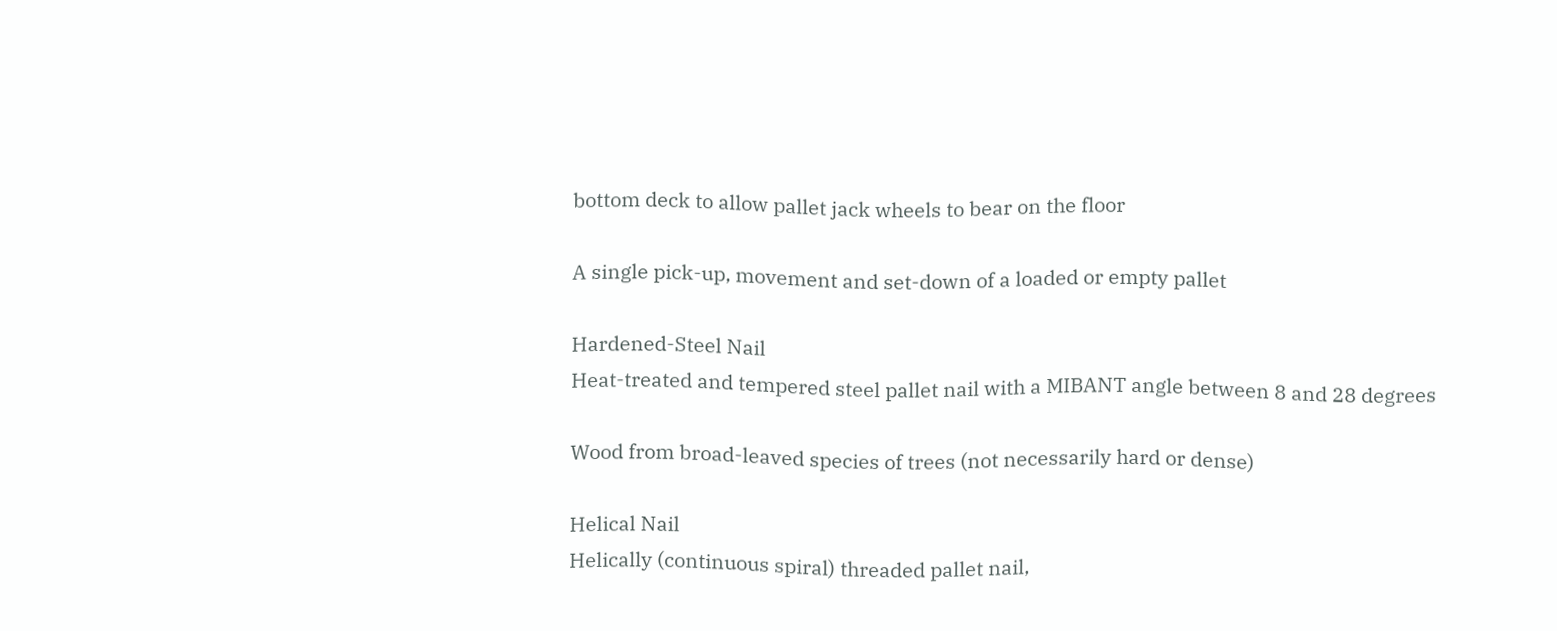bottom deck to allow pallet jack wheels to bear on the floor

A single pick-up, movement and set-down of a loaded or empty pallet

Hardened-Steel Nail
Heat-treated and tempered steel pallet nail with a MIBANT angle between 8 and 28 degrees

Wood from broad-leaved species of trees (not necessarily hard or dense)

Helical Nail
Helically (continuous spiral) threaded pallet nail,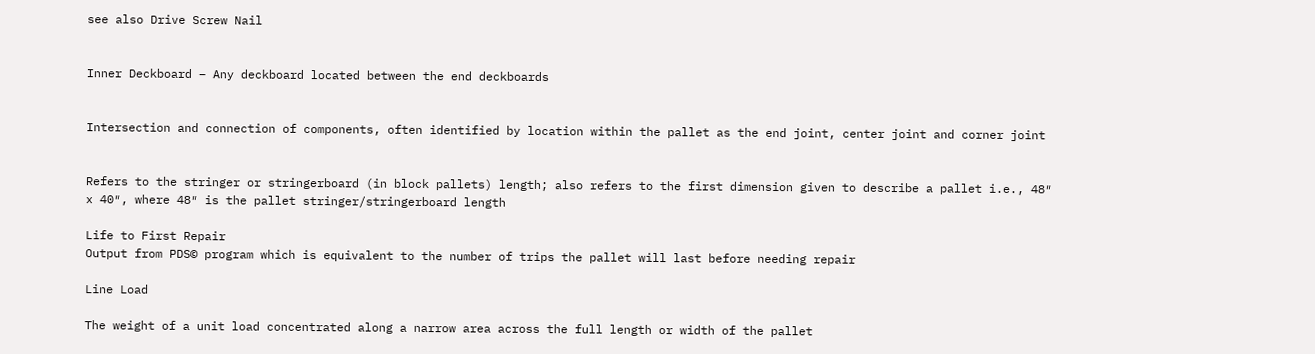see also Drive Screw Nail


Inner Deckboard – Any deckboard located between the end deckboards


Intersection and connection of components, often identified by location within the pallet as the end joint, center joint and corner joint


Refers to the stringer or stringerboard (in block pallets) length; also refers to the first dimension given to describe a pallet i.e., 48″ x 40″, where 48″ is the pallet stringer/stringerboard length

Life to First Repair
Output from PDS© program which is equivalent to the number of trips the pallet will last before needing repair

Line Load

The weight of a unit load concentrated along a narrow area across the full length or width of the pallet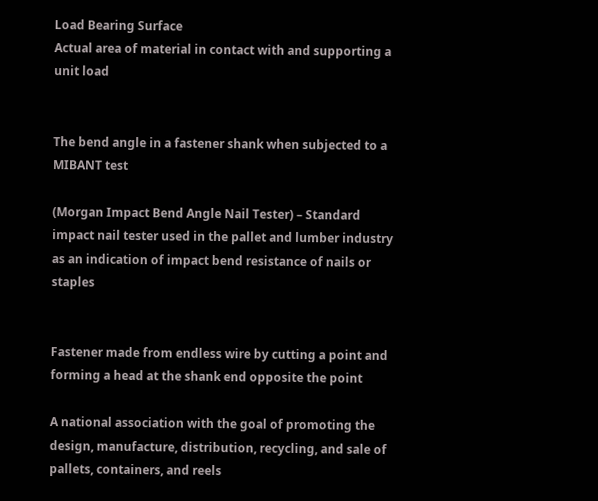Load Bearing Surface
Actual area of material in contact with and supporting a unit load


The bend angle in a fastener shank when subjected to a MIBANT test

(Morgan Impact Bend Angle Nail Tester) – Standard impact nail tester used in the pallet and lumber industry as an indication of impact bend resistance of nails or staples


Fastener made from endless wire by cutting a point and forming a head at the shank end opposite the point

A national association with the goal of promoting the design, manufacture, distribution, recycling, and sale of pallets, containers, and reels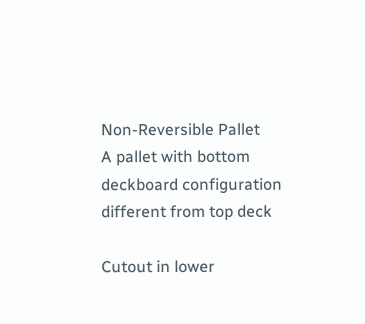Non-Reversible Pallet
A pallet with bottom deckboard configuration different from top deck

Cutout in lower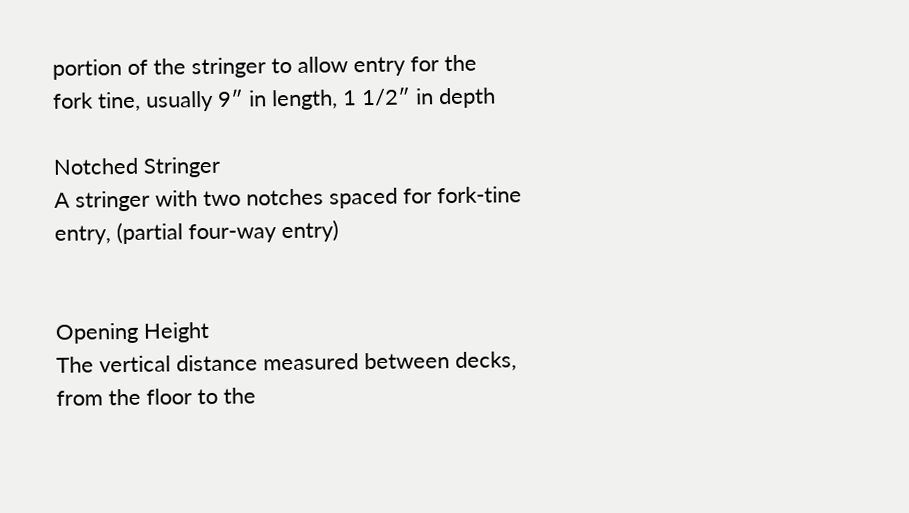portion of the stringer to allow entry for the fork tine, usually 9″ in length, 1 1/2″ in depth

Notched Stringer
A stringer with two notches spaced for fork-tine entry, (partial four-way entry)


Opening Height
The vertical distance measured between decks, from the floor to the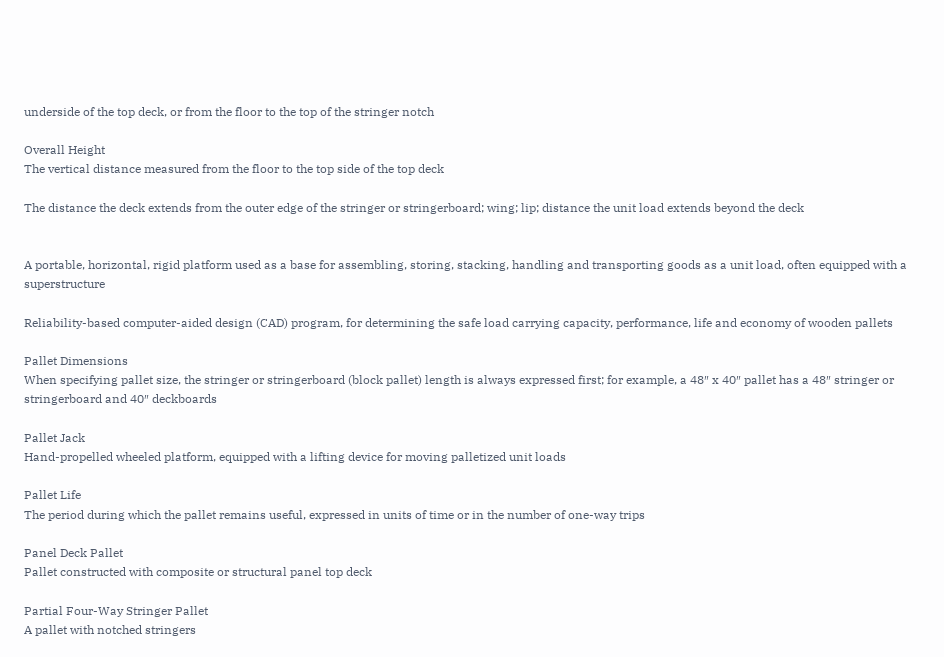underside of the top deck, or from the floor to the top of the stringer notch

Overall Height
The vertical distance measured from the floor to the top side of the top deck

The distance the deck extends from the outer edge of the stringer or stringerboard; wing; lip; distance the unit load extends beyond the deck


A portable, horizontal, rigid platform used as a base for assembling, storing, stacking, handling and transporting goods as a unit load, often equipped with a superstructure

Reliability-based computer-aided design (CAD) program, for determining the safe load carrying capacity, performance, life and economy of wooden pallets

Pallet Dimensions
When specifying pallet size, the stringer or stringerboard (block pallet) length is always expressed first; for example, a 48″ x 40″ pallet has a 48″ stringer or stringerboard and 40″ deckboards

Pallet Jack
Hand-propelled wheeled platform, equipped with a lifting device for moving palletized unit loads

Pallet Life
The period during which the pallet remains useful, expressed in units of time or in the number of one-way trips

Panel Deck Pallet
Pallet constructed with composite or structural panel top deck

Partial Four-Way Stringer Pallet
A pallet with notched stringers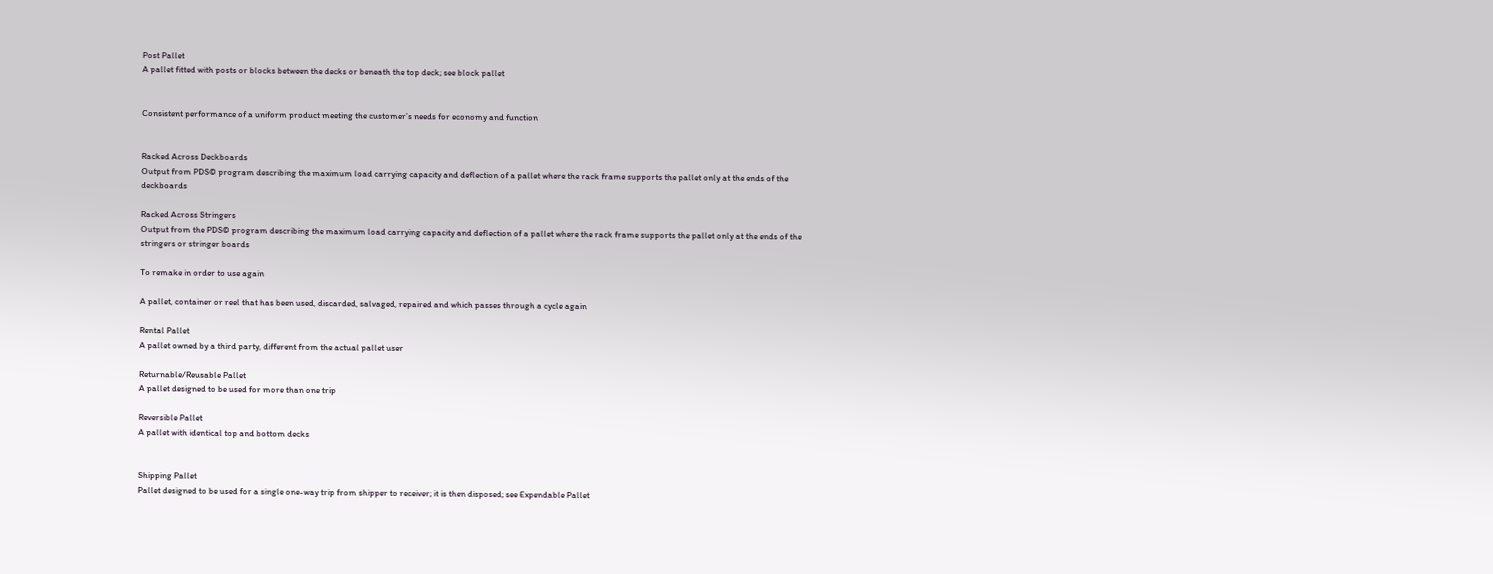Post Pallet
A pallet fitted with posts or blocks between the decks or beneath the top deck; see block pallet


Consistent performance of a uniform product meeting the customer’s needs for economy and function


Racked Across Deckboards
Output from PDS© program describing the maximum load carrying capacity and deflection of a pallet where the rack frame supports the pallet only at the ends of the deckboards

Racked Across Stringers
Output from the PDS© program describing the maximum load carrying capacity and deflection of a pallet where the rack frame supports the pallet only at the ends of the stringers or stringer boards

To remake in order to use again

A pallet, container or reel that has been used, discarded, salvaged, repaired and which passes through a cycle again

Rental Pallet
A pallet owned by a third party, different from the actual pallet user

Returnable/Reusable Pallet
A pallet designed to be used for more than one trip

Reversible Pallet
A pallet with identical top and bottom decks


Shipping Pallet
Pallet designed to be used for a single one-way trip from shipper to receiver; it is then disposed; see Expendable Pallet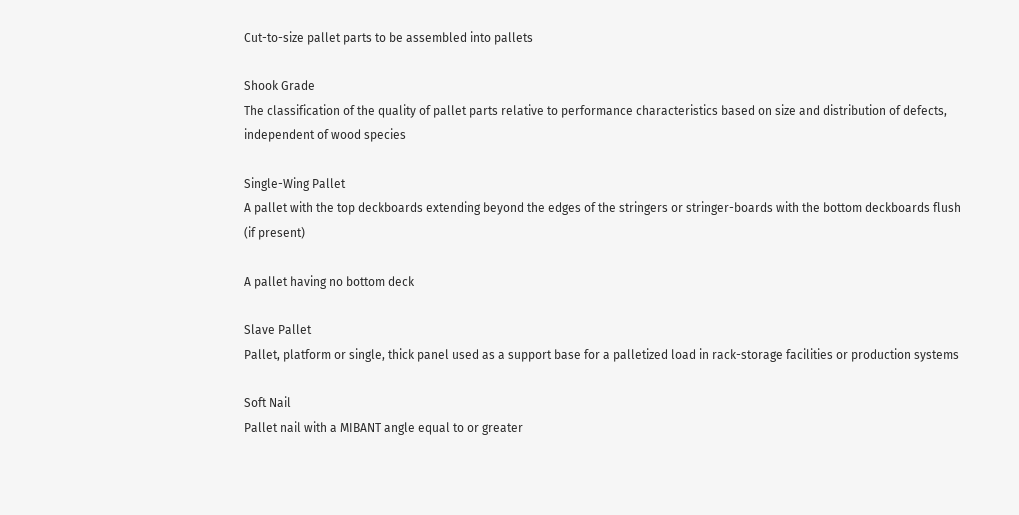Cut-to-size pallet parts to be assembled into pallets

Shook Grade
The classification of the quality of pallet parts relative to performance characteristics based on size and distribution of defects, independent of wood species

Single-Wing Pallet
A pallet with the top deckboards extending beyond the edges of the stringers or stringer-boards with the bottom deckboards flush (if present)

A pallet having no bottom deck

Slave Pallet
Pallet, platform or single, thick panel used as a support base for a palletized load in rack-storage facilities or production systems

Soft Nail
Pallet nail with a MIBANT angle equal to or greater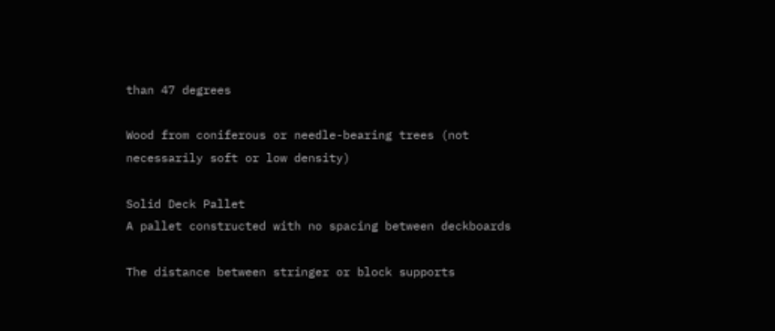than 47 degrees

Wood from coniferous or needle-bearing trees (not necessarily soft or low density)

Solid Deck Pallet
A pallet constructed with no spacing between deckboards

The distance between stringer or block supports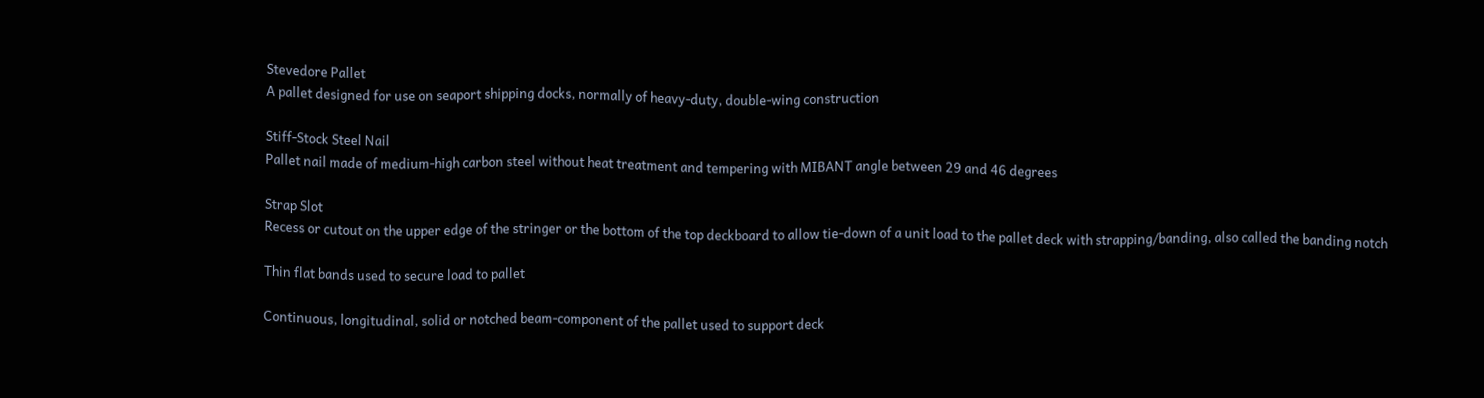Stevedore Pallet
A pallet designed for use on seaport shipping docks, normally of heavy-duty, double-wing construction

Stiff-Stock Steel Nail
Pallet nail made of medium-high carbon steel without heat treatment and tempering with MIBANT angle between 29 and 46 degrees

Strap Slot
Recess or cutout on the upper edge of the stringer or the bottom of the top deckboard to allow tie-down of a unit load to the pallet deck with strapping/banding, also called the banding notch

Thin flat bands used to secure load to pallet

Continuous, longitudinal, solid or notched beam-component of the pallet used to support deck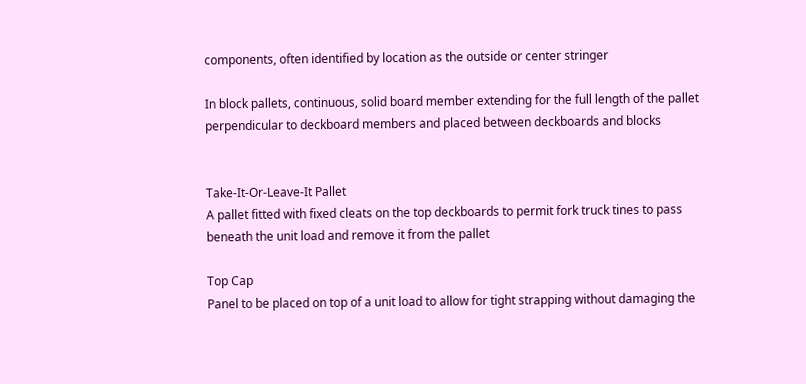components, often identified by location as the outside or center stringer

In block pallets, continuous, solid board member extending for the full length of the pallet perpendicular to deckboard members and placed between deckboards and blocks


Take-It-Or-Leave-It Pallet
A pallet fitted with fixed cleats on the top deckboards to permit fork truck tines to pass beneath the unit load and remove it from the pallet

Top Cap
Panel to be placed on top of a unit load to allow for tight strapping without damaging the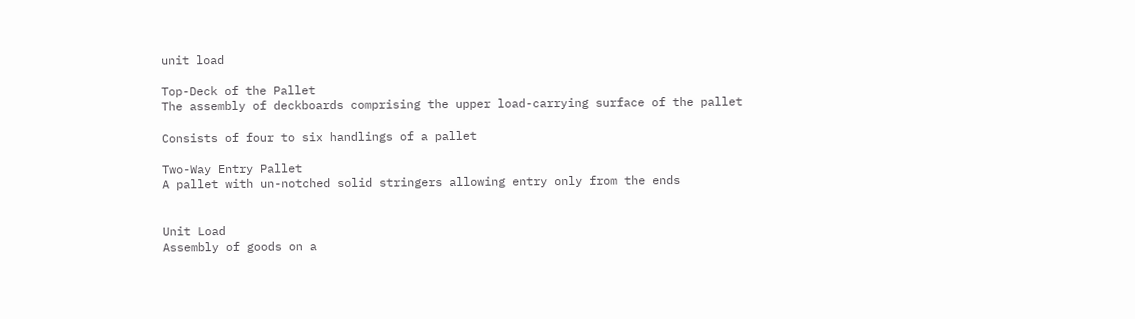unit load

Top-Deck of the Pallet
The assembly of deckboards comprising the upper load-carrying surface of the pallet

Consists of four to six handlings of a pallet

Two-Way Entry Pallet
A pallet with un-notched solid stringers allowing entry only from the ends


Unit Load
Assembly of goods on a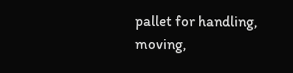pallet for handling, moving,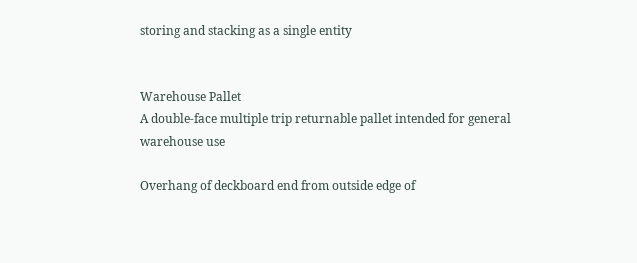storing and stacking as a single entity


Warehouse Pallet
A double-face multiple trip returnable pallet intended for general warehouse use

Overhang of deckboard end from outside edge of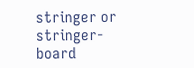stringer or stringer-board